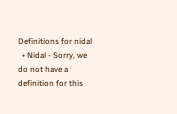Definitions for nidal
  • Nidal - Sorry, we do not have a definition for this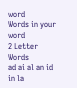word
Words in your word
2 Letter Words
ad ai al an id in la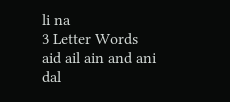li na
3 Letter Words
aid ail ain and ani dal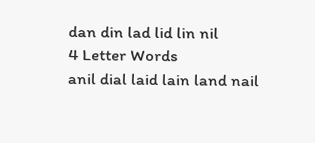dan din lad lid lin nil
4 Letter Words
anil dial laid lain land nail